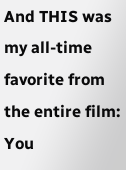And THIS was my all-time favorite from the entire film: You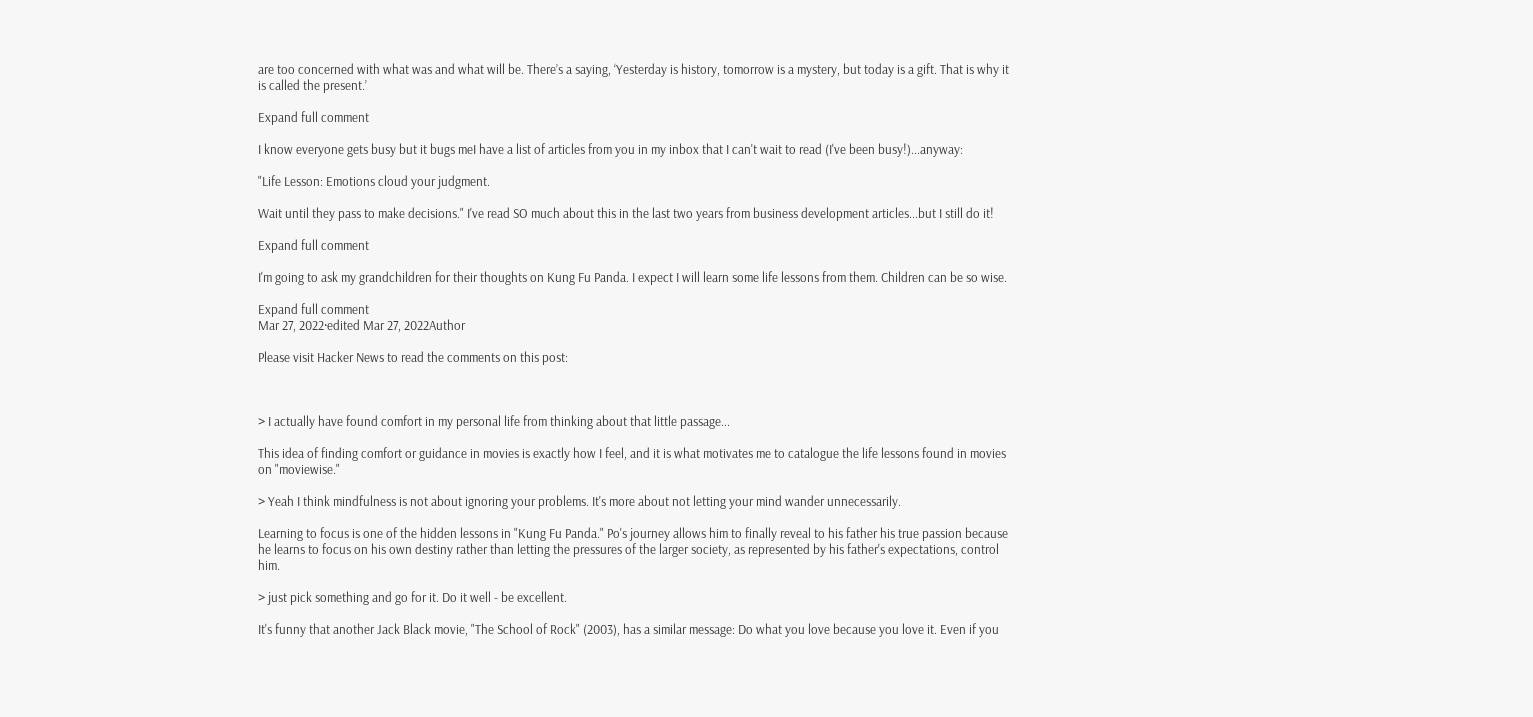are too concerned with what was and what will be. There’s a saying, ‘Yesterday is history, tomorrow is a mystery, but today is a gift. That is why it is called the present.’

Expand full comment

I know everyone gets busy but it bugs meI have a list of articles from you in my inbox that I can't wait to read (I've been busy!)...anyway:

"Life Lesson: Emotions cloud your judgment.

Wait until they pass to make decisions." I've read SO much about this in the last two years from business development articles...but I still do it!

Expand full comment

I'm going to ask my grandchildren for their thoughts on Kung Fu Panda. I expect I will learn some life lessons from them. Children can be so wise.

Expand full comment
Mar 27, 2022·edited Mar 27, 2022Author

Please visit Hacker News to read the comments on this post:



> I actually have found comfort in my personal life from thinking about that little passage...

This idea of finding comfort or guidance in movies is exactly how I feel, and it is what motivates me to catalogue the life lessons found in movies on "moviewise."

> Yeah I think mindfulness is not about ignoring your problems. It's more about not letting your mind wander unnecessarily.

Learning to focus is one of the hidden lessons in "Kung Fu Panda." Po's journey allows him to finally reveal to his father his true passion because he learns to focus on his own destiny rather than letting the pressures of the larger society, as represented by his father's expectations, control him.

> just pick something and go for it. Do it well - be excellent.

It's funny that another Jack Black movie, "The School of Rock" (2003), has a similar message: Do what you love because you love it. Even if you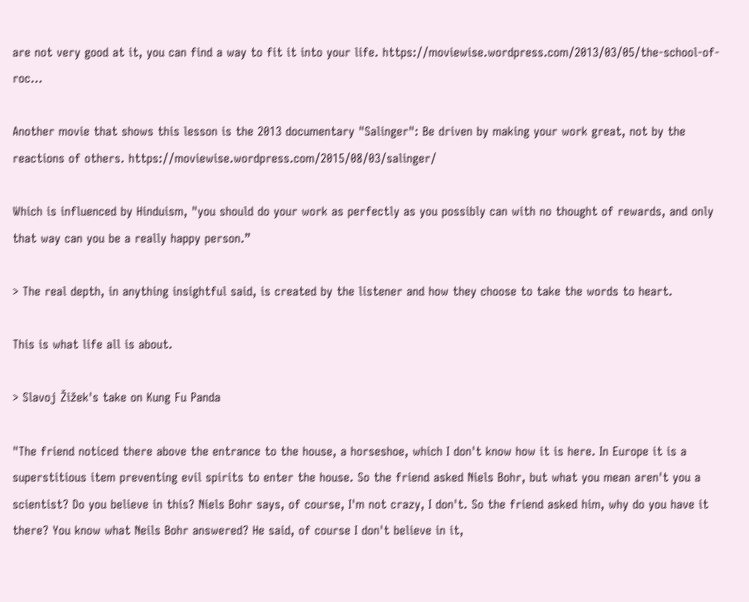are not very good at it, you can find a way to fit it into your life. https://moviewise.wordpress.com/2013/03/05/the-school-of-roc...

Another movie that shows this lesson is the 2013 documentary "Salinger": Be driven by making your work great, not by the reactions of others. https://moviewise.wordpress.com/2015/08/03/salinger/

Which is influenced by Hinduism, "you should do your work as perfectly as you possibly can with no thought of rewards, and only that way can you be a really happy person.”

> The real depth, in anything insightful said, is created by the listener and how they choose to take the words to heart.

This is what life all is about.

> Slavoj Žižek's take on Kung Fu Panda

"The friend noticed there above the entrance to the house, a horseshoe, which I don't know how it is here. In Europe it is a superstitious item preventing evil spirits to enter the house. So the friend asked Niels Bohr, but what you mean aren't you a scientist? Do you believe in this? Niels Bohr says, of course, I'm not crazy, I don't. So the friend asked him, why do you have it there? You know what Neils Bohr answered? He said, of course I don't believe in it,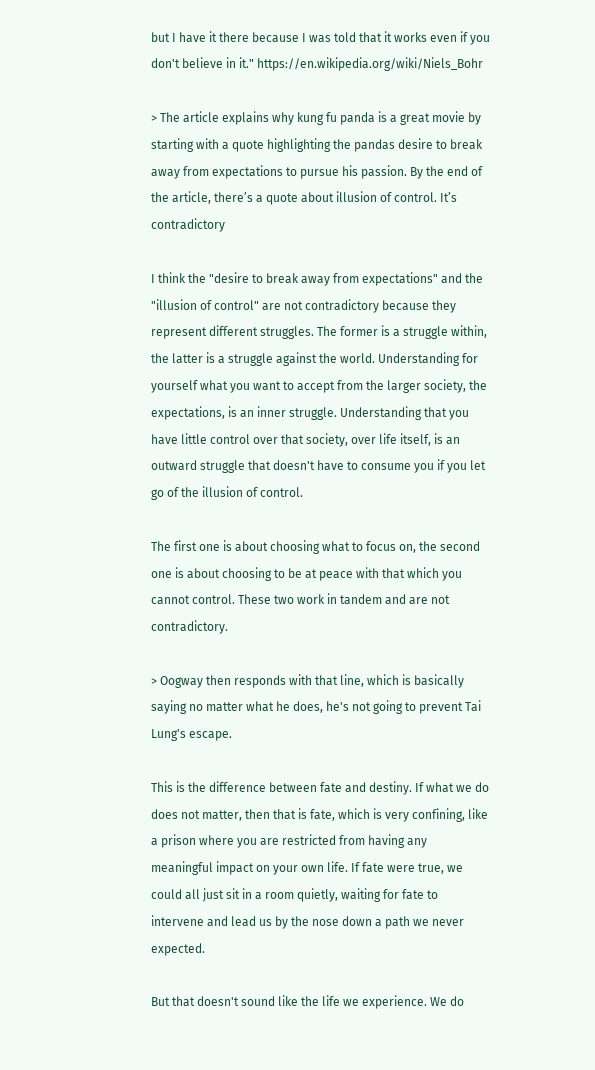but I have it there because I was told that it works even if you don't believe in it." https://en.wikipedia.org/wiki/Niels_Bohr

> The article explains why kung fu panda is a great movie by starting with a quote highlighting the pandas desire to break away from expectations to pursue his passion. By the end of the article, there’s a quote about illusion of control. It’s contradictory

I think the "desire to break away from expectations" and the "illusion of control" are not contradictory because they represent different struggles. The former is a struggle within, the latter is a struggle against the world. Understanding for yourself what you want to accept from the larger society, the expectations, is an inner struggle. Understanding that you have little control over that society, over life itself, is an outward struggle that doesn't have to consume you if you let go of the illusion of control.

The first one is about choosing what to focus on, the second one is about choosing to be at peace with that which you cannot control. These two work in tandem and are not contradictory.

> Oogway then responds with that line, which is basically saying no matter what he does, he's not going to prevent Tai Lung's escape.

This is the difference between fate and destiny. If what we do does not matter, then that is fate, which is very confining, like a prison where you are restricted from having any meaningful impact on your own life. If fate were true, we could all just sit in a room quietly, waiting for fate to intervene and lead us by the nose down a path we never expected.

But that doesn't sound like the life we experience. We do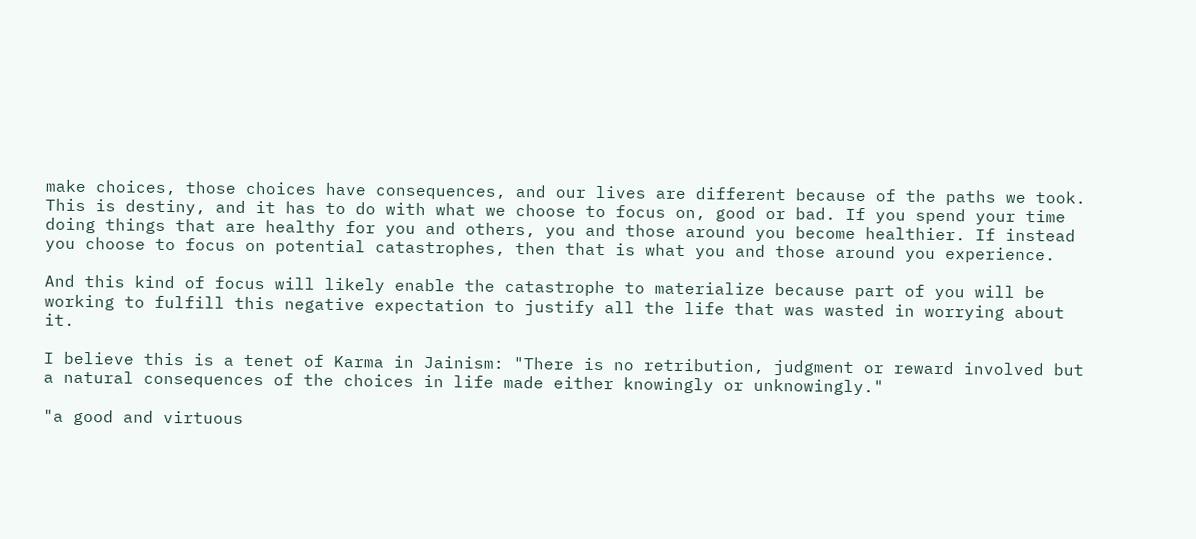make choices, those choices have consequences, and our lives are different because of the paths we took. This is destiny, and it has to do with what we choose to focus on, good or bad. If you spend your time doing things that are healthy for you and others, you and those around you become healthier. If instead you choose to focus on potential catastrophes, then that is what you and those around you experience.

And this kind of focus will likely enable the catastrophe to materialize because part of you will be working to fulfill this negative expectation to justify all the life that was wasted in worrying about it.

I believe this is a tenet of Karma in Jainism: "There is no retribution, judgment or reward involved but a natural consequences of the choices in life made either knowingly or unknowingly."

"a good and virtuous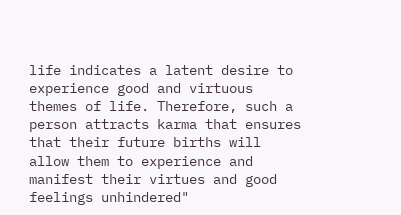life indicates a latent desire to experience good and virtuous themes of life. Therefore, such a person attracts karma that ensures that their future births will allow them to experience and manifest their virtues and good feelings unhindered"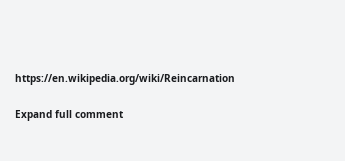https://en.wikipedia.org/wiki/Reincarnation

Expand full comment